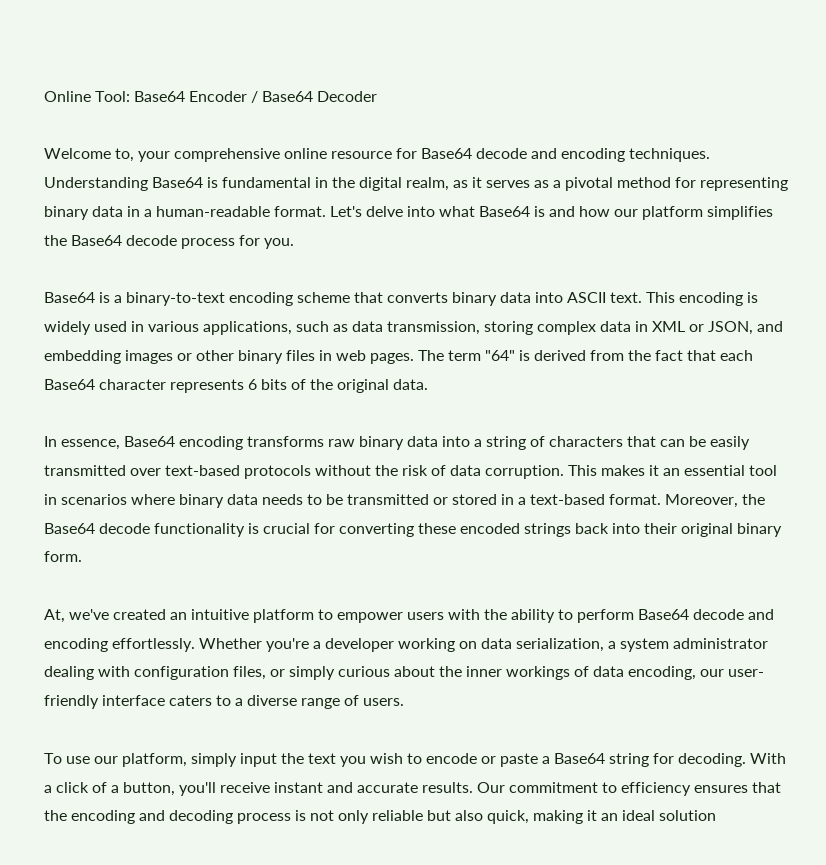Online Tool: Base64 Encoder / Base64 Decoder

Welcome to, your comprehensive online resource for Base64 decode and encoding techniques. Understanding Base64 is fundamental in the digital realm, as it serves as a pivotal method for representing binary data in a human-readable format. Let's delve into what Base64 is and how our platform simplifies the Base64 decode process for you.

Base64 is a binary-to-text encoding scheme that converts binary data into ASCII text. This encoding is widely used in various applications, such as data transmission, storing complex data in XML or JSON, and embedding images or other binary files in web pages. The term "64" is derived from the fact that each Base64 character represents 6 bits of the original data.

In essence, Base64 encoding transforms raw binary data into a string of characters that can be easily transmitted over text-based protocols without the risk of data corruption. This makes it an essential tool in scenarios where binary data needs to be transmitted or stored in a text-based format. Moreover, the Base64 decode functionality is crucial for converting these encoded strings back into their original binary form.

At, we've created an intuitive platform to empower users with the ability to perform Base64 decode and encoding effortlessly. Whether you're a developer working on data serialization, a system administrator dealing with configuration files, or simply curious about the inner workings of data encoding, our user-friendly interface caters to a diverse range of users.

To use our platform, simply input the text you wish to encode or paste a Base64 string for decoding. With a click of a button, you'll receive instant and accurate results. Our commitment to efficiency ensures that the encoding and decoding process is not only reliable but also quick, making it an ideal solution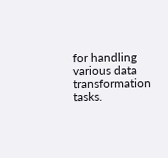for handling various data transformation tasks.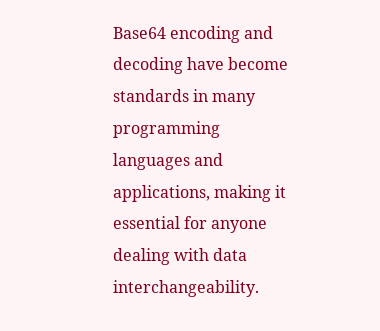Base64 encoding and decoding have become standards in many programming languages and applications, making it essential for anyone dealing with data interchangeability.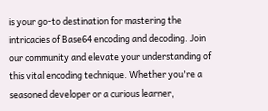is your go-to destination for mastering the intricacies of Base64 encoding and decoding. Join our community and elevate your understanding of this vital encoding technique. Whether you're a seasoned developer or a curious learner,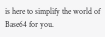is here to simplify the world of Base64 for you.